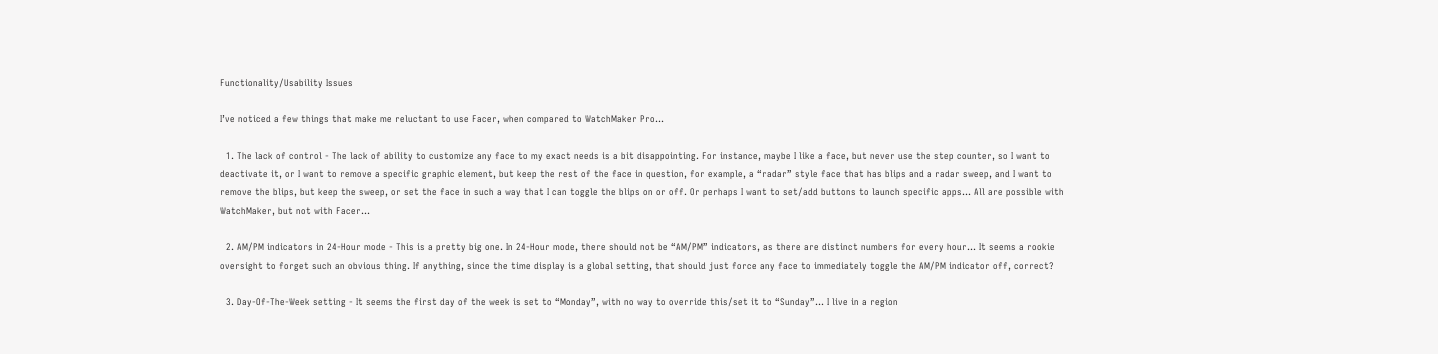Functionality/Usability Issues

I’ve noticed a few things that make me reluctant to use Facer, when compared to WatchMaker Pro…

  1. The lack of control - The lack of ability to customize any face to my exact needs is a bit disappointing. For instance, maybe I like a face, but never use the step counter, so I want to deactivate it, or I want to remove a specific graphic element, but keep the rest of the face in question, for example, a “radar” style face that has blips and a radar sweep, and I want to remove the blips, but keep the sweep, or set the face in such a way that I can toggle the blips on or off. Or perhaps I want to set/add buttons to launch specific apps… All are possible with WatchMaker, but not with Facer…

  2. AM/PM indicators in 24-Hour mode - This is a pretty big one. In 24-Hour mode, there should not be “AM/PM” indicators, as there are distinct numbers for every hour… It seems a rookie oversight to forget such an obvious thing. If anything, since the time display is a global setting, that should just force any face to immediately toggle the AM/PM indicator off, correct?

  3. Day-Of-The-Week setting - It seems the first day of the week is set to “Monday”, with no way to override this/set it to “Sunday”… I live in a region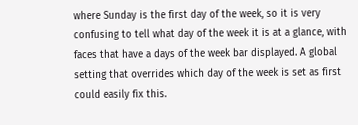where Sunday is the first day of the week, so it is very confusing to tell what day of the week it is at a glance, with faces that have a days of the week bar displayed. A global setting that overrides which day of the week is set as first could easily fix this.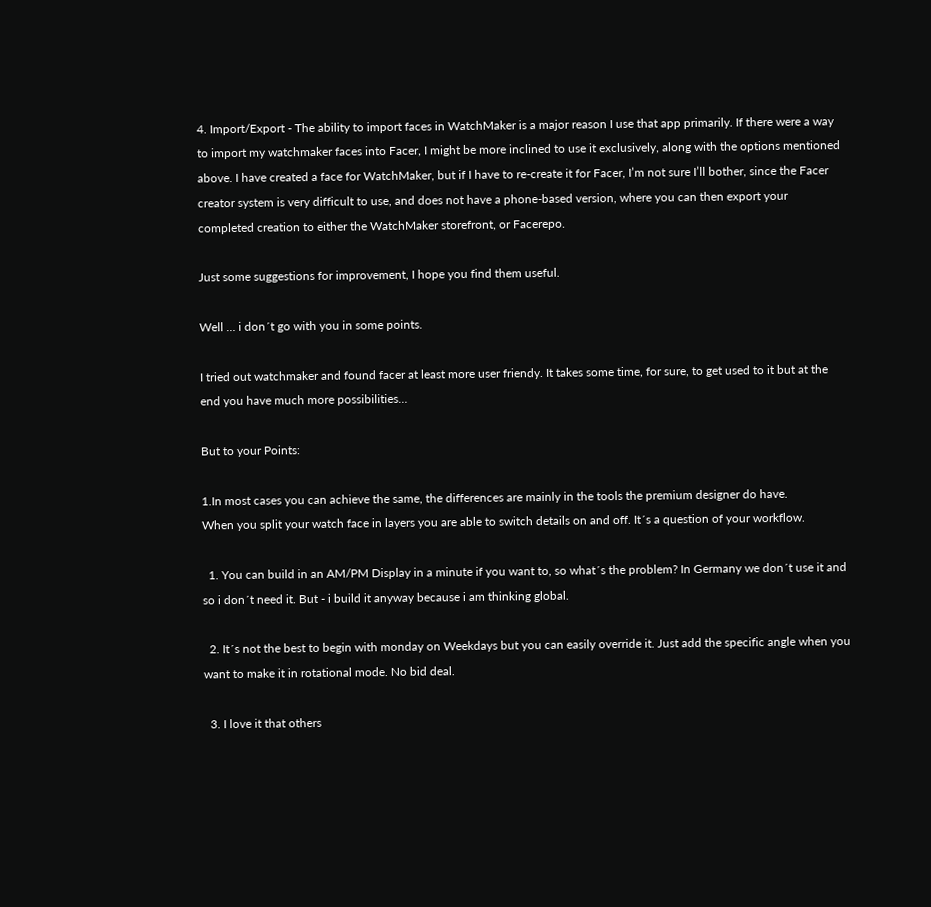4. Import/Export - The ability to import faces in WatchMaker is a major reason I use that app primarily. If there were a way to import my watchmaker faces into Facer, I might be more inclined to use it exclusively, along with the options mentioned above. I have created a face for WatchMaker, but if I have to re-create it for Facer, I’m not sure I’ll bother, since the Facer creator system is very difficult to use, and does not have a phone-based version, where you can then export your completed creation to either the WatchMaker storefront, or Facerepo.

Just some suggestions for improvement, I hope you find them useful.

Well … i don´t go with you in some points.

I tried out watchmaker and found facer at least more user friendy. It takes some time, for sure, to get used to it but at the end you have much more possibilities…

But to your Points:

1.In most cases you can achieve the same, the differences are mainly in the tools the premium designer do have.
When you split your watch face in layers you are able to switch details on and off. It´s a question of your workflow.

  1. You can build in an AM/PM Display in a minute if you want to, so what´s the problem? In Germany we don´t use it and so i don´t need it. But - i build it anyway because i am thinking global.

  2. It´s not the best to begin with monday on Weekdays but you can easily override it. Just add the specific angle when you want to make it in rotational mode. No bid deal.

  3. I love it that others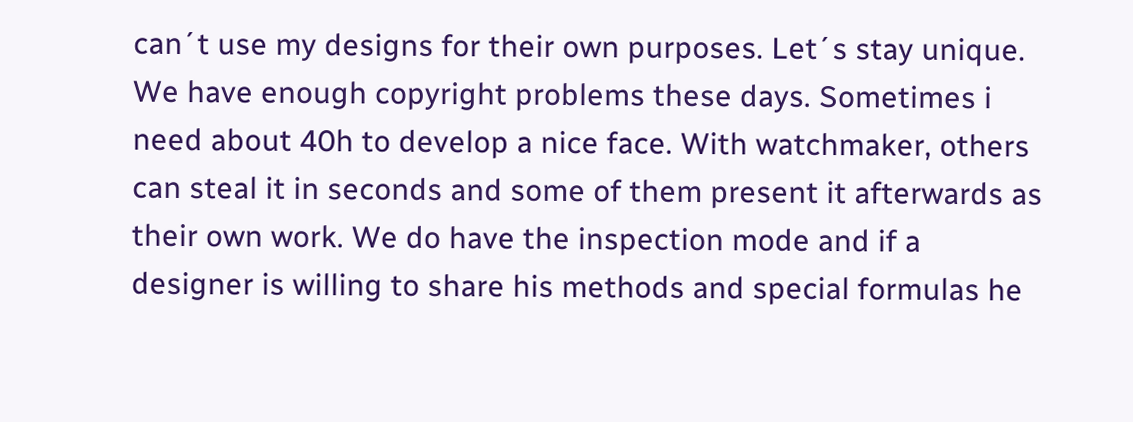can´t use my designs for their own purposes. Let´s stay unique. We have enough copyright problems these days. Sometimes i need about 40h to develop a nice face. With watchmaker, others can steal it in seconds and some of them present it afterwards as their own work. We do have the inspection mode and if a designer is willing to share his methods and special formulas he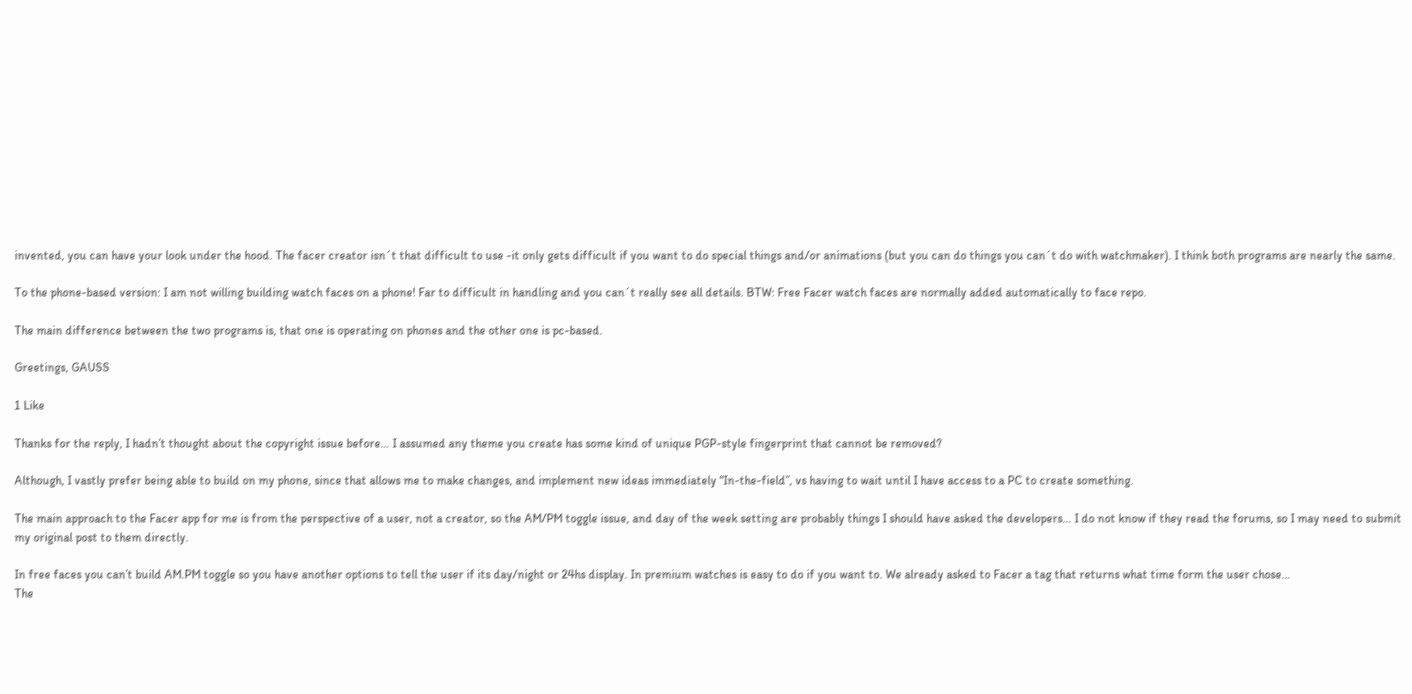invented, you can have your look under the hood. The facer creator isn´t that difficult to use -it only gets difficult if you want to do special things and/or animations (but you can do things you can´t do with watchmaker). I think both programs are nearly the same.

To the phone-based version: I am not willing building watch faces on a phone! Far to difficult in handling and you can´t really see all details. BTW: Free Facer watch faces are normally added automatically to face repo.

The main difference between the two programs is, that one is operating on phones and the other one is pc-based.

Greetings, GAUSS

1 Like

Thanks for the reply, I hadn’t thought about the copyright issue before… I assumed any theme you create has some kind of unique PGP-style fingerprint that cannot be removed?

Although, I vastly prefer being able to build on my phone, since that allows me to make changes, and implement new ideas immediately “In-the-field”, vs having to wait until I have access to a PC to create something.

The main approach to the Facer app for me is from the perspective of a user, not a creator, so the AM/PM toggle issue, and day of the week setting are probably things I should have asked the developers… I do not know if they read the forums, so I may need to submit my original post to them directly.

In free faces you can’t build AM.PM toggle so you have another options to tell the user if its day/night or 24hs display. In premium watches is easy to do if you want to. We already asked to Facer a tag that returns what time form the user chose…
The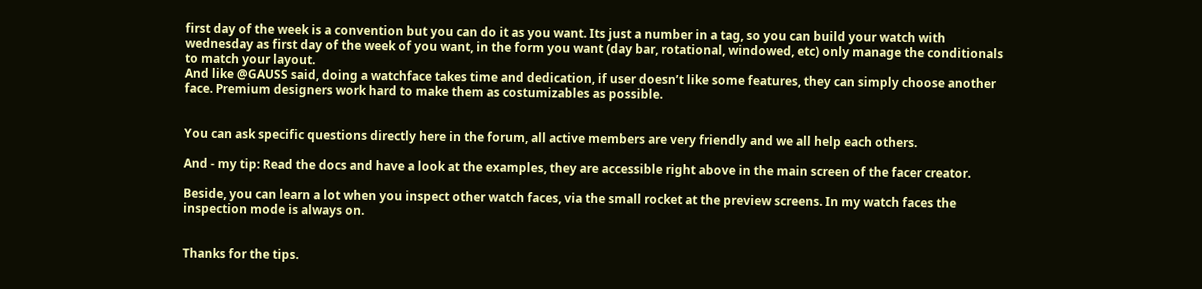first day of the week is a convention but you can do it as you want. Its just a number in a tag, so you can build your watch with wednesday as first day of the week of you want, in the form you want (day bar, rotational, windowed, etc) only manage the conditionals to match your layout.
And like @GAUSS said, doing a watchface takes time and dedication, if user doesn’t like some features, they can simply choose another face. Premium designers work hard to make them as costumizables as possible.


You can ask specific questions directly here in the forum, all active members are very friendly and we all help each others.

And - my tip: Read the docs and have a look at the examples, they are accessible right above in the main screen of the facer creator.

Beside, you can learn a lot when you inspect other watch faces, via the small rocket at the preview screens. In my watch faces the inspection mode is always on.


Thanks for the tips.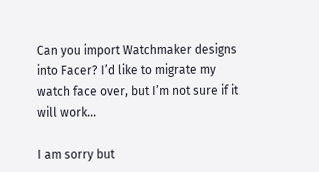Can you import Watchmaker designs into Facer? I’d like to migrate my watch face over, but I’m not sure if it will work…

I am sorry but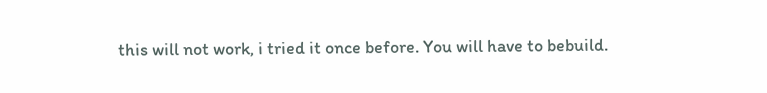this will not work, i tried it once before. You will have to bebuild.